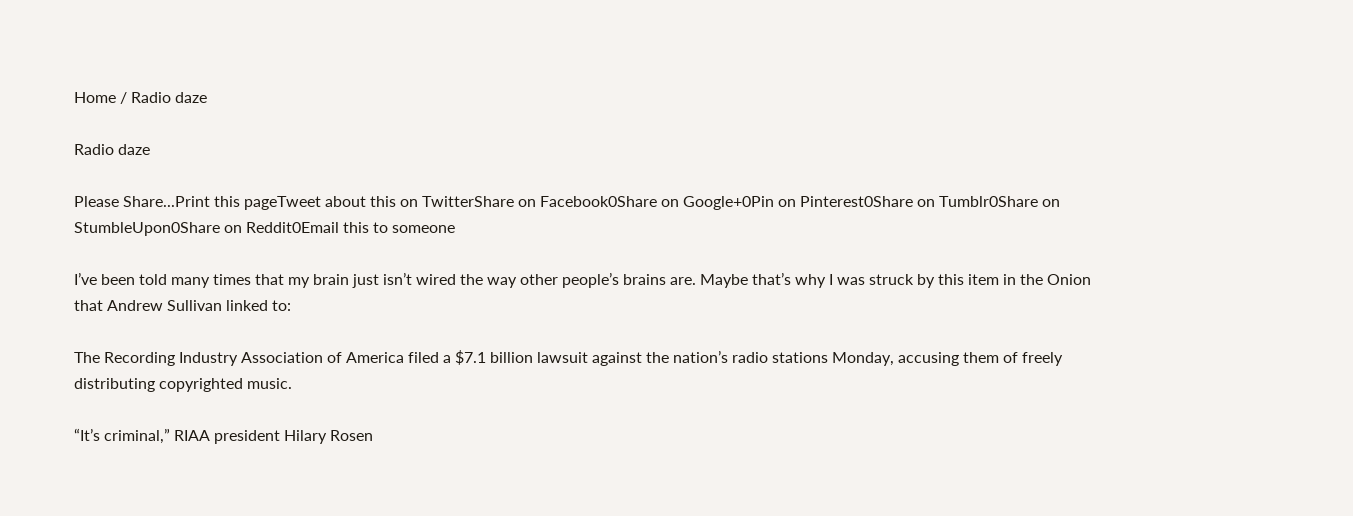Home / Radio daze

Radio daze

Please Share...Print this pageTweet about this on TwitterShare on Facebook0Share on Google+0Pin on Pinterest0Share on Tumblr0Share on StumbleUpon0Share on Reddit0Email this to someone

I’ve been told many times that my brain just isn’t wired the way other people’s brains are. Maybe that’s why I was struck by this item in the Onion that Andrew Sullivan linked to:

The Recording Industry Association of America filed a $7.1 billion lawsuit against the nation’s radio stations Monday, accusing them of freely distributing copyrighted music.

“It’s criminal,” RIAA president Hilary Rosen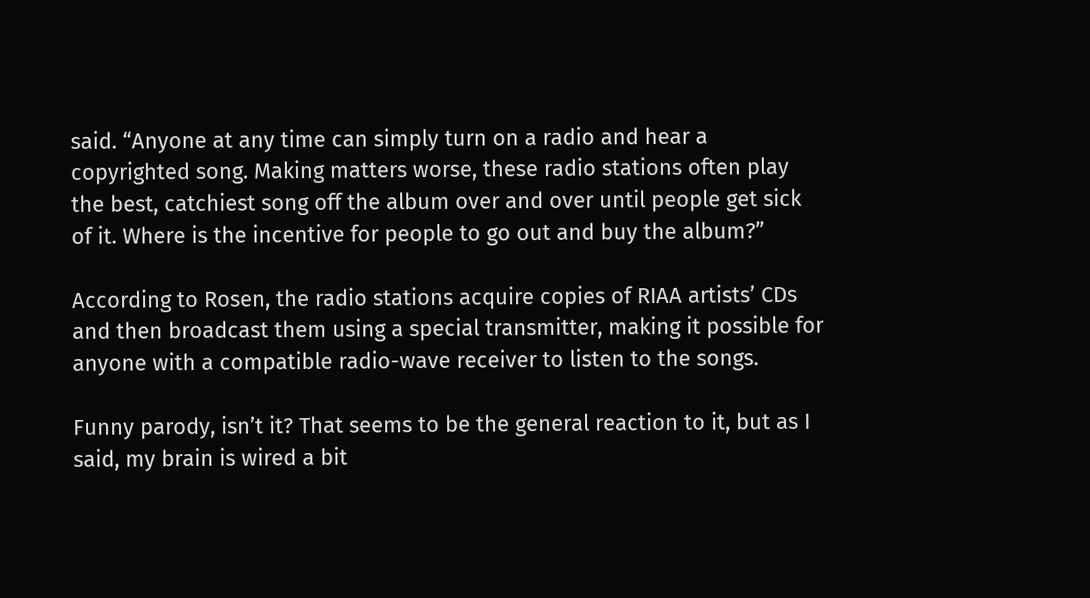said. “Anyone at any time can simply turn on a radio and hear a copyrighted song. Making matters worse, these radio stations often play the best, catchiest song off the album over and over until people get sick of it. Where is the incentive for people to go out and buy the album?”

According to Rosen, the radio stations acquire copies of RIAA artists’ CDs and then broadcast them using a special transmitter, making it possible for anyone with a compatible radio-wave receiver to listen to the songs.

Funny parody, isn’t it? That seems to be the general reaction to it, but as I said, my brain is wired a bit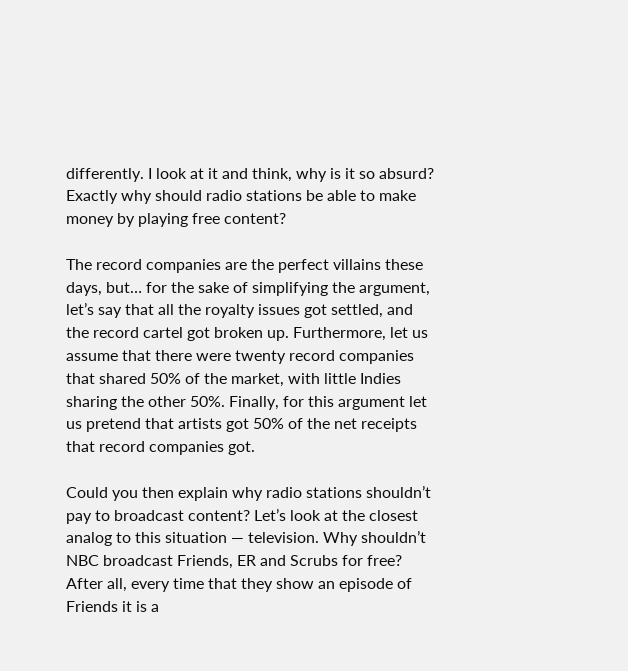differently. I look at it and think, why is it so absurd? Exactly why should radio stations be able to make money by playing free content?

The record companies are the perfect villains these days, but… for the sake of simplifying the argument, let’s say that all the royalty issues got settled, and the record cartel got broken up. Furthermore, let us assume that there were twenty record companies that shared 50% of the market, with little Indies sharing the other 50%. Finally, for this argument let us pretend that artists got 50% of the net receipts that record companies got.

Could you then explain why radio stations shouldn’t pay to broadcast content? Let’s look at the closest analog to this situation — television. Why shouldn’t NBC broadcast Friends, ER and Scrubs for free? After all, every time that they show an episode of Friends it is a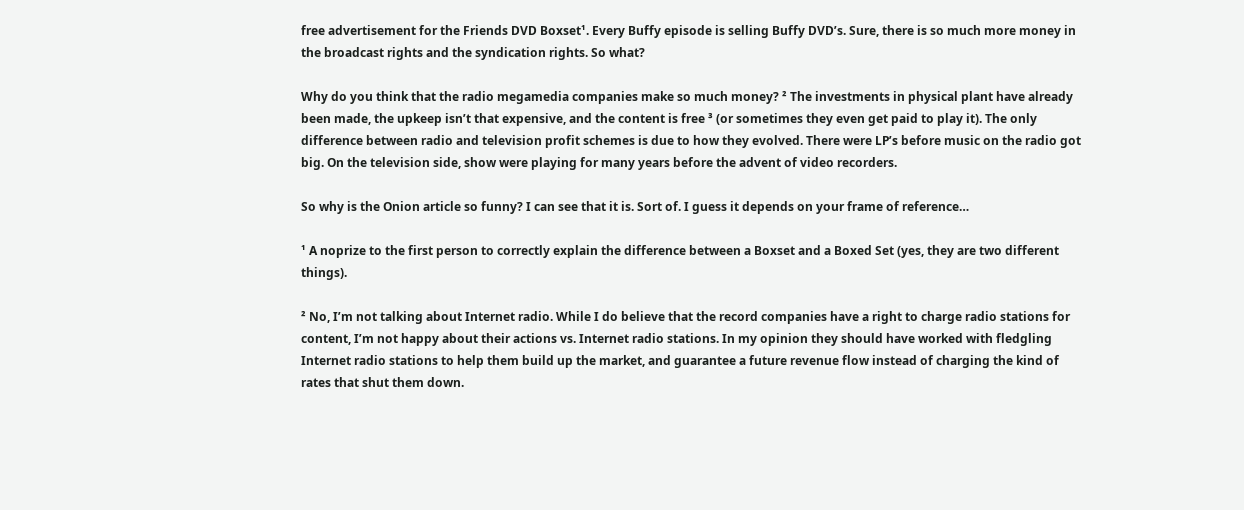free advertisement for the Friends DVD Boxset¹. Every Buffy episode is selling Buffy DVD’s. Sure, there is so much more money in the broadcast rights and the syndication rights. So what?

Why do you think that the radio megamedia companies make so much money? ² The investments in physical plant have already been made, the upkeep isn’t that expensive, and the content is free ³ (or sometimes they even get paid to play it). The only difference between radio and television profit schemes is due to how they evolved. There were LP’s before music on the radio got big. On the television side, show were playing for many years before the advent of video recorders.

So why is the Onion article so funny? I can see that it is. Sort of. I guess it depends on your frame of reference…

¹ A noprize to the first person to correctly explain the difference between a Boxset and a Boxed Set (yes, they are two different things).

² No, I’m not talking about Internet radio. While I do believe that the record companies have a right to charge radio stations for content, I’m not happy about their actions vs. Internet radio stations. In my opinion they should have worked with fledgling Internet radio stations to help them build up the market, and guarantee a future revenue flow instead of charging the kind of rates that shut them down.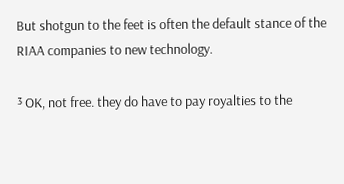But shotgun to the feet is often the default stance of the RIAA companies to new technology.

³ OK, not free. they do have to pay royalties to the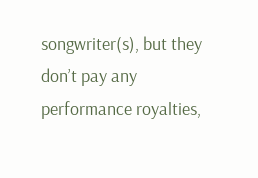songwriter(s), but they don’t pay any performance royalties,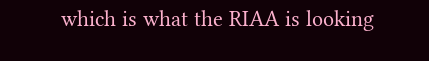which is what the RIAA is looking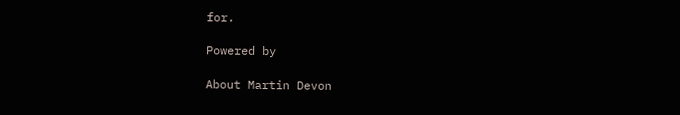for.

Powered by

About Martin Devon